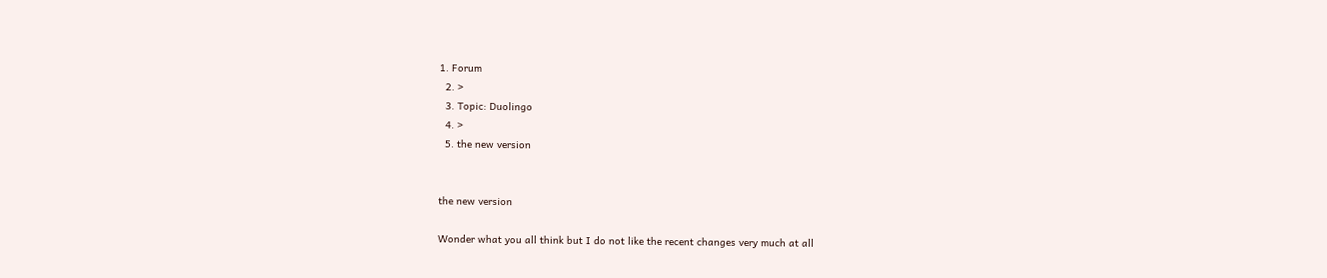1. Forum
  2. >
  3. Topic: Duolingo
  4. >
  5. the new version


the new version

Wonder what you all think but I do not like the recent changes very much at all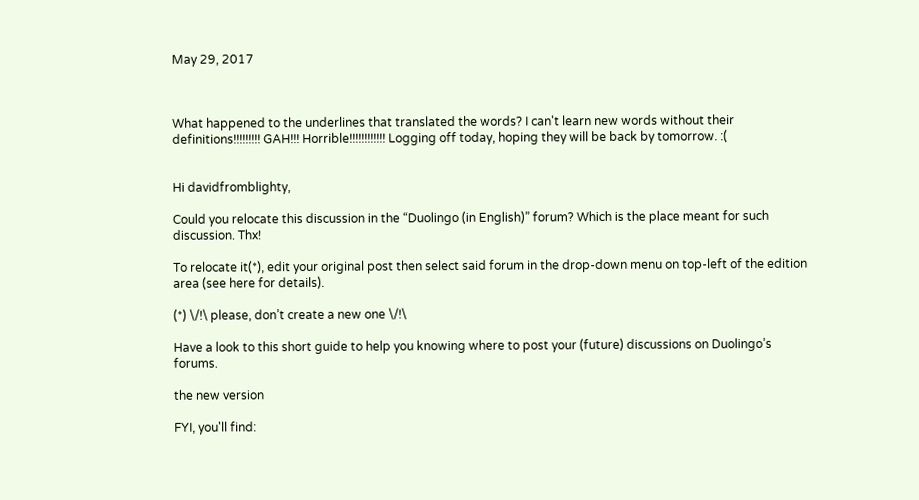May 29, 2017



What happened to the underlines that translated the words? I can't learn new words without their definitions!!!!!!!!! GAH!!! Horrible!!!!!!!!!!!! Logging off today, hoping they will be back by tomorrow. :(


Hi davidfromblighty,

Could you relocate this discussion in the “Duolingo (in English)” forum? Which is the place meant for such discussion. Thx!

To relocate it(*), edit your original post then select said forum in the drop-down menu on top-left of the edition area (see here for details).

(*) \/!\ please, don’t create a new one \/!\

Have a look to this short guide to help you knowing where to post your (future) discussions on Duolingo’s forums.

the new version

FYI, you'll find: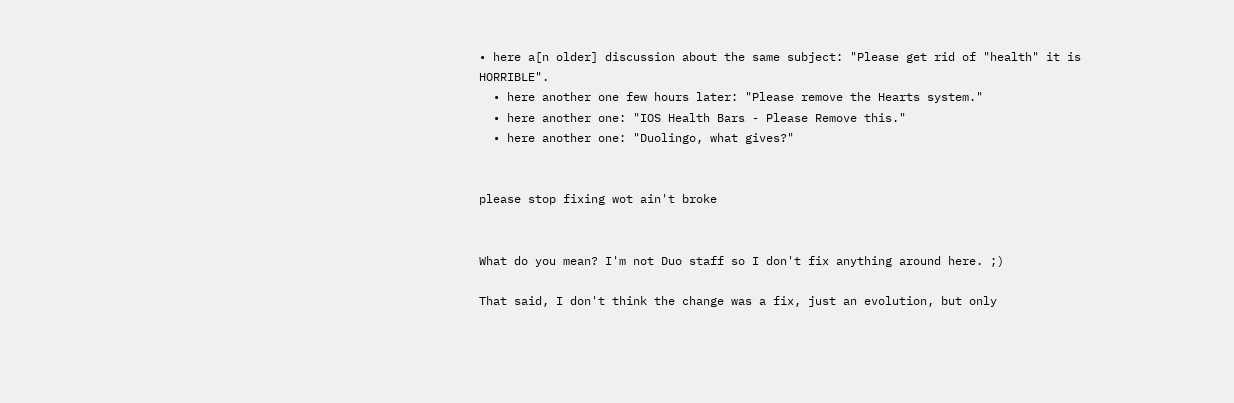• here a[n older] discussion about the same subject: "Please get rid of "health" it is HORRIBLE".
  • here another one few hours later: "Please remove the Hearts system."
  • here another one: "IOS Health Bars - Please Remove this."
  • here another one: "Duolingo, what gives?"


please stop fixing wot ain't broke


What do you mean? I'm not Duo staff so I don't fix anything around here. ;)

That said, I don't think the change was a fix, just an evolution, but only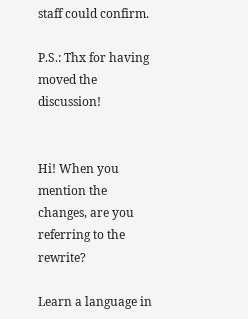staff could confirm.

P.S.: Thx for having moved the discussion!


Hi! When you mention the changes, are you referring to the rewrite?

Learn a language in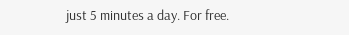just 5 minutes a day. For free.